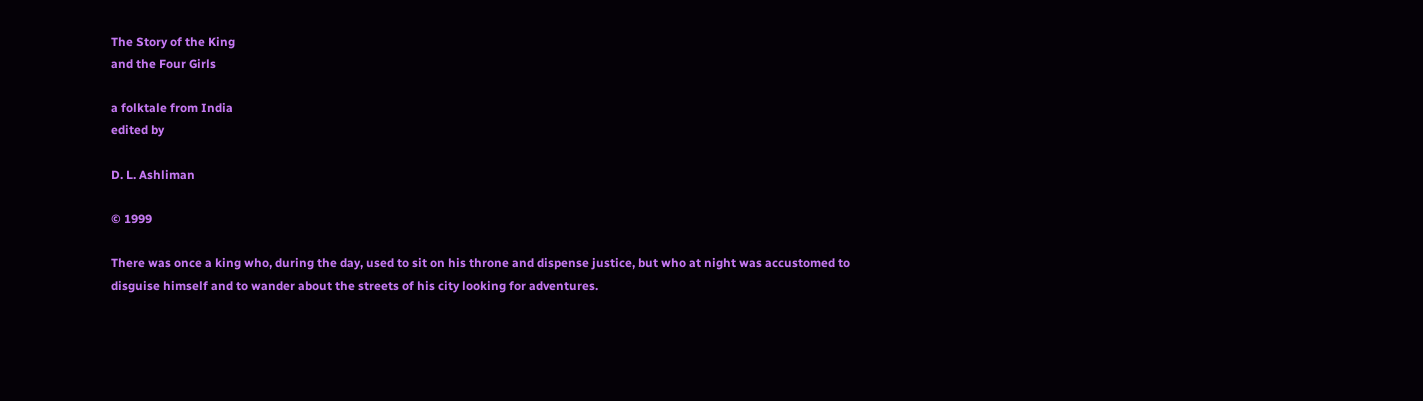The Story of the King
and the Four Girls

a folktale from India
edited by

D. L. Ashliman

© 1999

There was once a king who, during the day, used to sit on his throne and dispense justice, but who at night was accustomed to disguise himself and to wander about the streets of his city looking for adventures.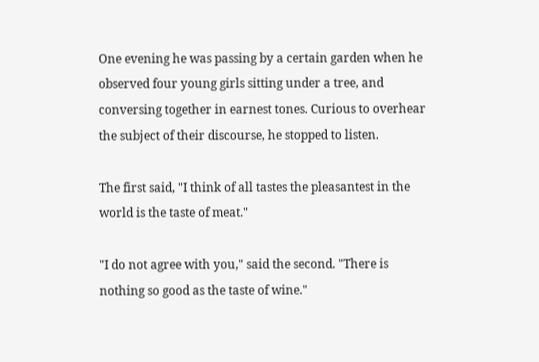One evening he was passing by a certain garden when he observed four young girls sitting under a tree, and conversing together in earnest tones. Curious to overhear the subject of their discourse, he stopped to listen.

The first said, "I think of all tastes the pleasantest in the world is the taste of meat."

"I do not agree with you," said the second. "There is nothing so good as the taste of wine."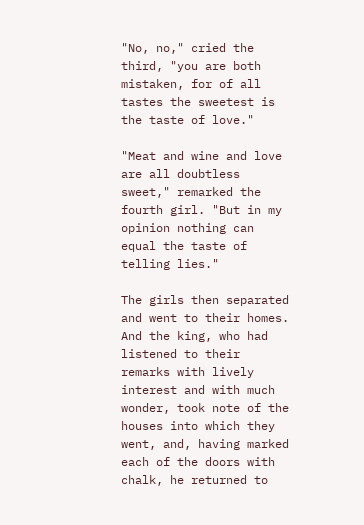"No, no," cried the third, "you are both mistaken, for of all tastes the sweetest is the taste of love."

"Meat and wine and love are all doubtless sweet," remarked the fourth girl. "But in my opinion nothing can equal the taste of telling lies."

The girls then separated and went to their homes. And the king, who had listened to their remarks with lively interest and with much wonder, took note of the houses into which they went, and, having marked each of the doors with chalk, he returned to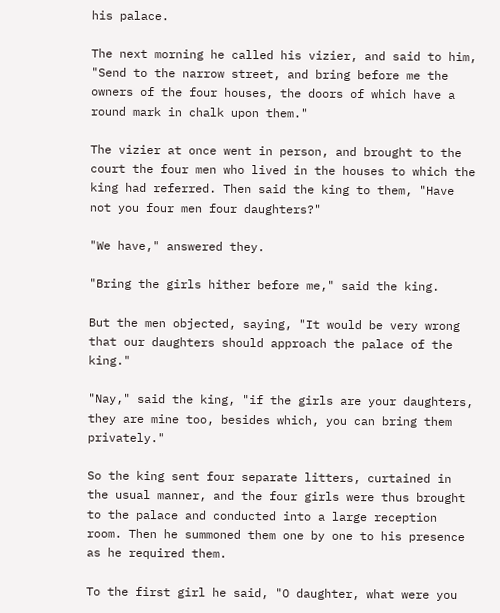his palace.

The next morning he called his vizier, and said to him, "Send to the narrow street, and bring before me the owners of the four houses, the doors of which have a round mark in chalk upon them."

The vizier at once went in person, and brought to the court the four men who lived in the houses to which the king had referred. Then said the king to them, "Have not you four men four daughters?"

"We have," answered they.

"Bring the girls hither before me," said the king.

But the men objected, saying, "It would be very wrong that our daughters should approach the palace of the king."

"Nay," said the king, "if the girls are your daughters, they are mine too, besides which, you can bring them privately."

So the king sent four separate litters, curtained in the usual manner, and the four girls were thus brought to the palace and conducted into a large reception room. Then he summoned them one by one to his presence as he required them.

To the first girl he said, "O daughter, what were you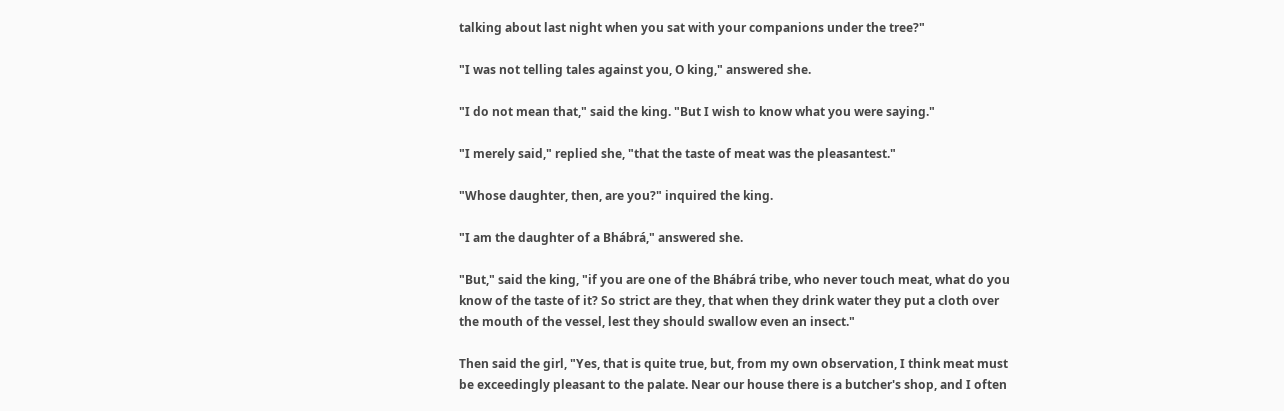talking about last night when you sat with your companions under the tree?"

"I was not telling tales against you, O king," answered she.

"I do not mean that," said the king. "But I wish to know what you were saying."

"I merely said," replied she, "that the taste of meat was the pleasantest."

"Whose daughter, then, are you?" inquired the king.

"I am the daughter of a Bhábrá," answered she.

"But," said the king, "if you are one of the Bhábrá tribe, who never touch meat, what do you know of the taste of it? So strict are they, that when they drink water they put a cloth over the mouth of the vessel, lest they should swallow even an insect."

Then said the girl, "Yes, that is quite true, but, from my own observation, I think meat must be exceedingly pleasant to the palate. Near our house there is a butcher's shop, and I often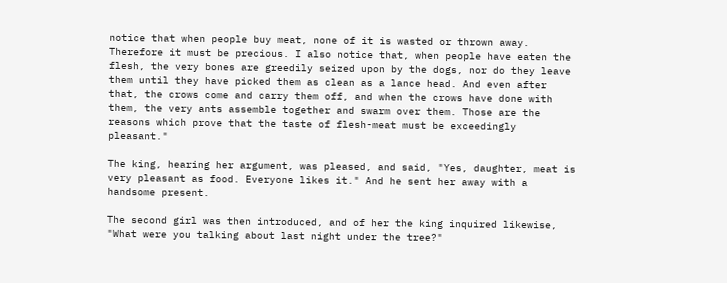notice that when people buy meat, none of it is wasted or thrown away. Therefore it must be precious. I also notice that, when people have eaten the flesh, the very bones are greedily seized upon by the dogs, nor do they leave them until they have picked them as clean as a lance head. And even after that, the crows come and carry them off, and when the crows have done with them, the very ants assemble together and swarm over them. Those are the reasons which prove that the taste of flesh-meat must be exceedingly pleasant."

The king, hearing her argument, was pleased, and said, "Yes, daughter, meat is very pleasant as food. Everyone likes it." And he sent her away with a handsome present.

The second girl was then introduced, and of her the king inquired likewise, "What were you talking about last night under the tree?"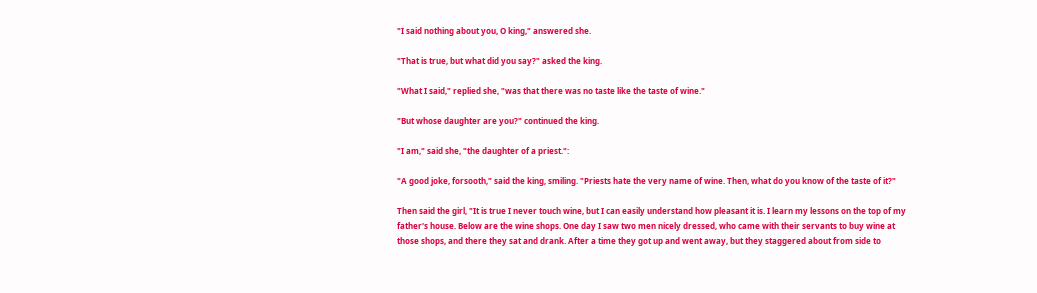"I said nothing about you, O king," answered she.

"That is true, but what did you say?" asked the king.

"What I said," replied she, "was that there was no taste like the taste of wine."

"But whose daughter are you?" continued the king.

"I am," said she, "the daughter of a priest.":

"A good joke, forsooth," said the king, smiling. "Priests hate the very name of wine. Then, what do you know of the taste of it?"

Then said the girl, "It is true I never touch wine, but I can easily understand how pleasant it is. I learn my lessons on the top of my father's house. Below are the wine shops. One day I saw two men nicely dressed, who came with their servants to buy wine at those shops, and there they sat and drank. After a time they got up and went away, but they staggered about from side to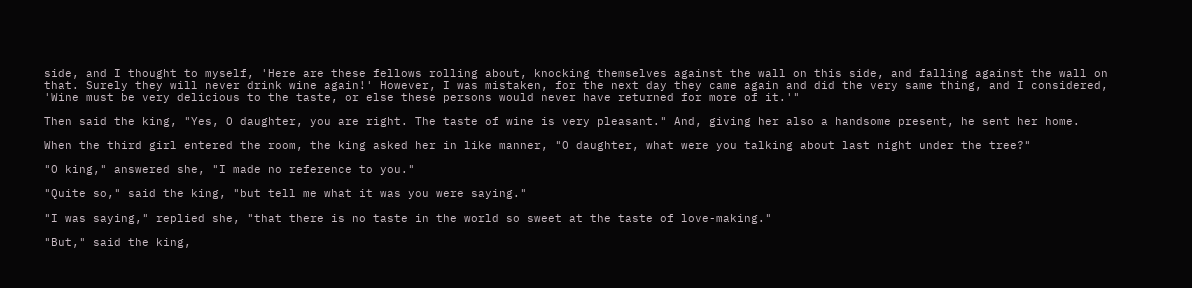side, and I thought to myself, 'Here are these fellows rolling about, knocking themselves against the wall on this side, and falling against the wall on that. Surely they will never drink wine again!' However, I was mistaken, for the next day they came again and did the very same thing, and I considered, 'Wine must be very delicious to the taste, or else these persons would never have returned for more of it.'"

Then said the king, "Yes, O daughter, you are right. The taste of wine is very pleasant." And, giving her also a handsome present, he sent her home.

When the third girl entered the room, the king asked her in like manner, "O daughter, what were you talking about last night under the tree?"

"O king," answered she, "I made no reference to you."

"Quite so," said the king, "but tell me what it was you were saying."

"I was saying," replied she, "that there is no taste in the world so sweet at the taste of love-making."

"But," said the king,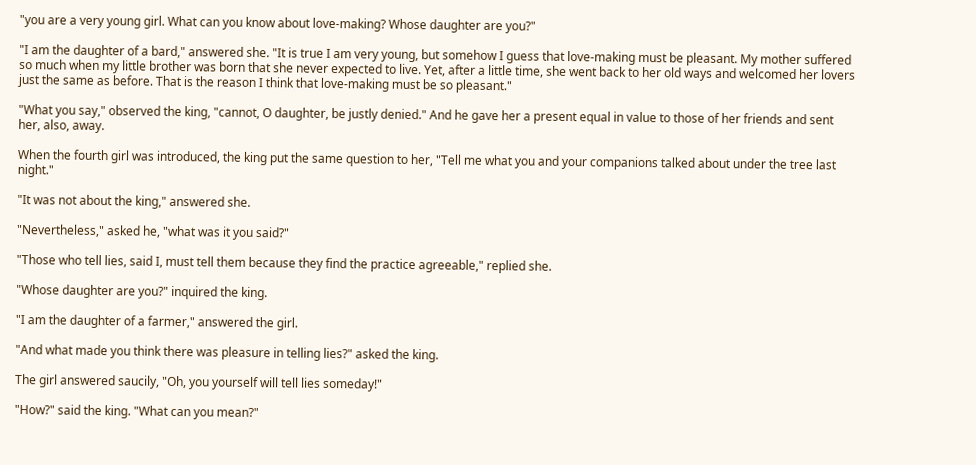"you are a very young girl. What can you know about love-making? Whose daughter are you?"

"I am the daughter of a bard," answered she. "It is true I am very young, but somehow I guess that love-making must be pleasant. My mother suffered so much when my little brother was born that she never expected to live. Yet, after a little time, she went back to her old ways and welcomed her lovers just the same as before. That is the reason I think that love-making must be so pleasant."

"What you say," observed the king, "cannot, O daughter, be justly denied." And he gave her a present equal in value to those of her friends and sent her, also, away.

When the fourth girl was introduced, the king put the same question to her, "Tell me what you and your companions talked about under the tree last night."

"It was not about the king," answered she.

"Nevertheless," asked he, "what was it you said?"

"Those who tell lies, said I, must tell them because they find the practice agreeable," replied she.

"Whose daughter are you?" inquired the king.

"I am the daughter of a farmer," answered the girl.

"And what made you think there was pleasure in telling lies?" asked the king.

The girl answered saucily, "Oh, you yourself will tell lies someday!"

"How?" said the king. "What can you mean?"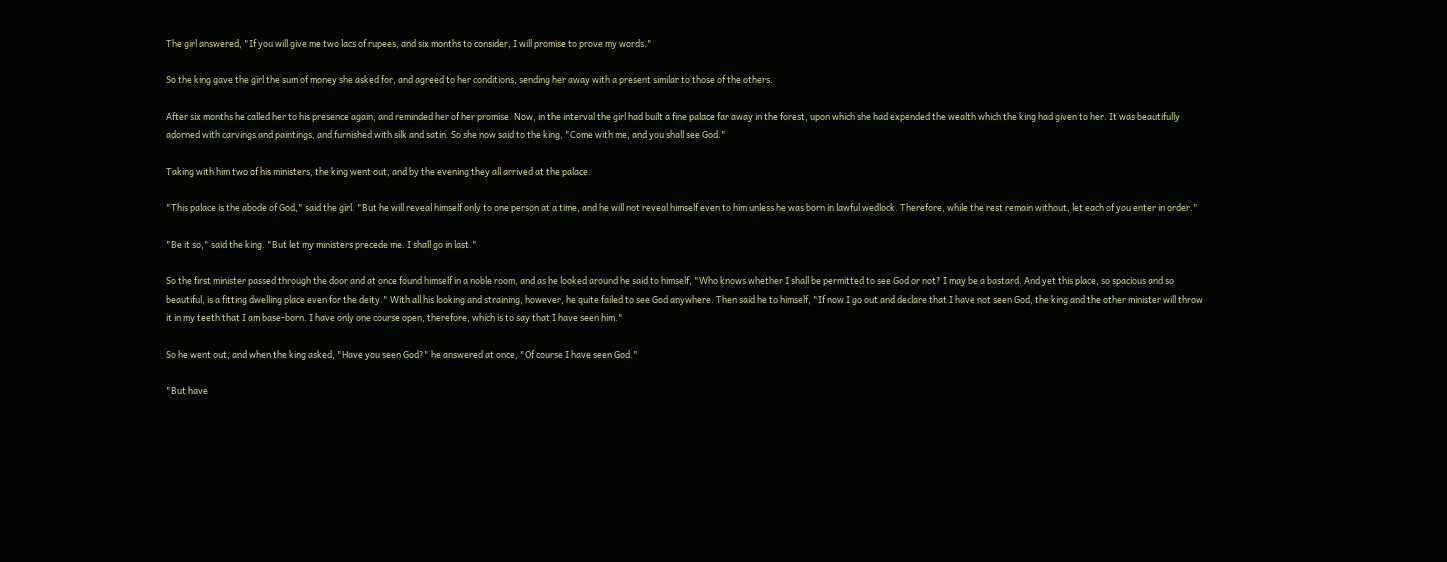The girl answered, "If you will give me two lacs of rupees, and six months to consider, I will promise to prove my words."

So the king gave the girl the sum of money she asked for, and agreed to her conditions, sending her away with a present similar to those of the others.

After six months he called her to his presence again, and reminded her of her promise. Now, in the interval the girl had built a fine palace far away in the forest, upon which she had expended the wealth which the king had given to her. It was beautifully adorned with carvings and paintings, and furnished with silk and satin. So she now said to the king, "Come with me, and you shall see God."

Taking with him two of his ministers, the king went out, and by the evening they all arrived at the palace.

"This palace is the abode of God," said the girl. "But he will reveal himself only to one person at a time, and he will not reveal himself even to him unless he was born in lawful wedlock. Therefore, while the rest remain without, let each of you enter in order."

"Be it so," said the king. "But let my ministers precede me. I shall go in last."

So the first minister passed through the door and at once found himself in a noble room, and as he looked around he said to himself, "Who knows whether I shall be permitted to see God or not? I may be a bastard. And yet this place, so spacious and so beautiful, is a fitting dwelling place even for the deity." With all his looking and straining, however, he quite failed to see God anywhere. Then said he to himself, "If now I go out and declare that I have not seen God, the king and the other minister will throw it in my teeth that I am base-born. I have only one course open, therefore, which is to say that I have seen him."

So he went out, and when the king asked, "Have you seen God?" he answered at once, "Of course I have seen God."

"But have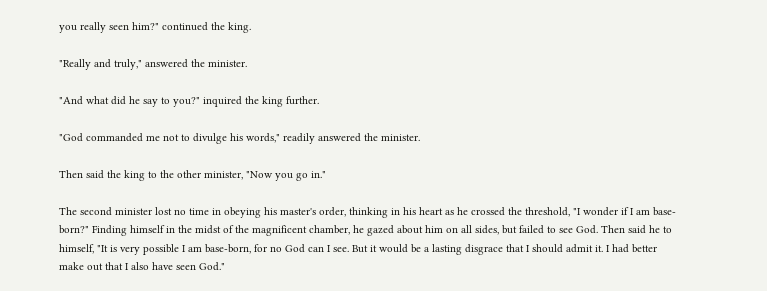you really seen him?" continued the king.

"Really and truly," answered the minister.

"And what did he say to you?" inquired the king further.

"God commanded me not to divulge his words," readily answered the minister.

Then said the king to the other minister, "Now you go in."

The second minister lost no time in obeying his master's order, thinking in his heart as he crossed the threshold, "I wonder if I am base-born?" Finding himself in the midst of the magnificent chamber, he gazed about him on all sides, but failed to see God. Then said he to himself, "It is very possible I am base-born, for no God can I see. But it would be a lasting disgrace that I should admit it. I had better make out that I also have seen God."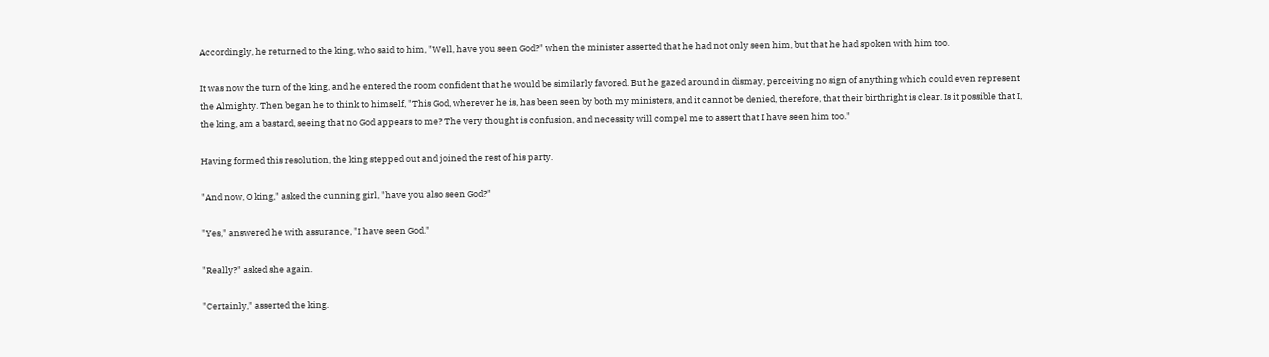Accordingly, he returned to the king, who said to him, "Well, have you seen God?" when the minister asserted that he had not only seen him, but that he had spoken with him too.

It was now the turn of the king, and he entered the room confident that he would be similarly favored. But he gazed around in dismay, perceiving no sign of anything which could even represent the Almighty. Then began he to think to himself, "This God, wherever he is, has been seen by both my ministers, and it cannot be denied, therefore, that their birthright is clear. Is it possible that I, the king, am a bastard, seeing that no God appears to me? The very thought is confusion, and necessity will compel me to assert that I have seen him too."

Having formed this resolution, the king stepped out and joined the rest of his party.

"And now, O king," asked the cunning girl, "have you also seen God?"

"Yes," answered he with assurance, "I have seen God."

"Really?" asked she again.

"Certainly," asserted the king.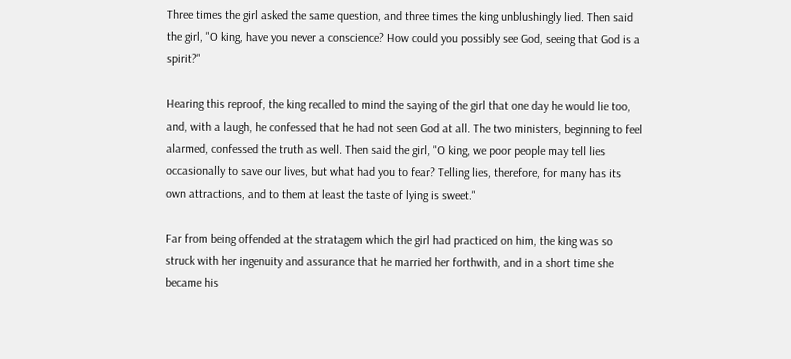Three times the girl asked the same question, and three times the king unblushingly lied. Then said the girl, "O king, have you never a conscience? How could you possibly see God, seeing that God is a spirit?"

Hearing this reproof, the king recalled to mind the saying of the girl that one day he would lie too, and, with a laugh, he confessed that he had not seen God at all. The two ministers, beginning to feel alarmed, confessed the truth as well. Then said the girl, "O king, we poor people may tell lies occasionally to save our lives, but what had you to fear? Telling lies, therefore, for many has its own attractions, and to them at least the taste of lying is sweet."

Far from being offended at the stratagem which the girl had practiced on him, the king was so struck with her ingenuity and assurance that he married her forthwith, and in a short time she became his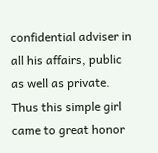confidential adviser in all his affairs, public as well as private. Thus this simple girl came to great honor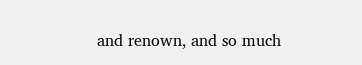and renown, and so much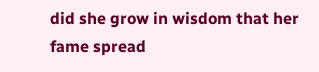did she grow in wisdom that her fame spread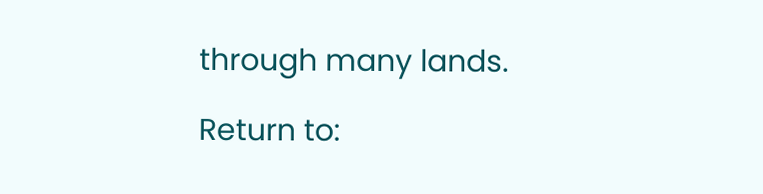through many lands.

Return to: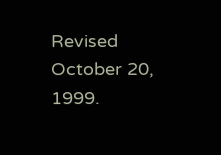Revised October 20, 1999.